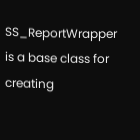SS_ReportWrapper is a base class for creating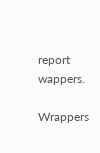report wappers.

Wrappers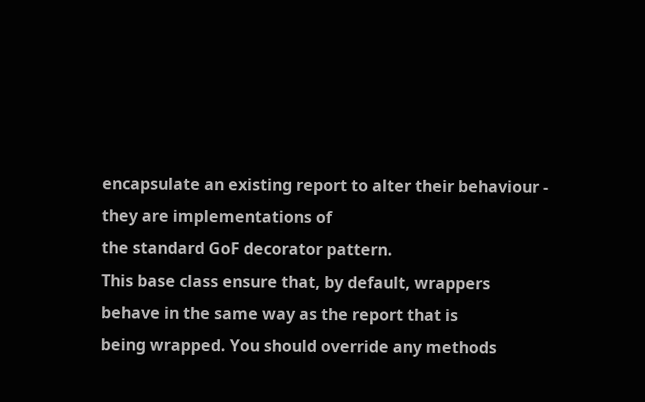encapsulate an existing report to alter their behaviour - they are implementations of
the standard GoF decorator pattern.
This base class ensure that, by default, wrappers behave in the same way as the report that is
being wrapped. You should override any methods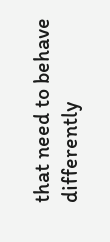that need to behave differently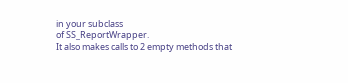in your subclass
of SS_ReportWrapper.
It also makes calls to 2 empty methods that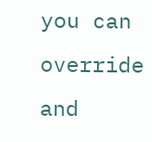you can override and